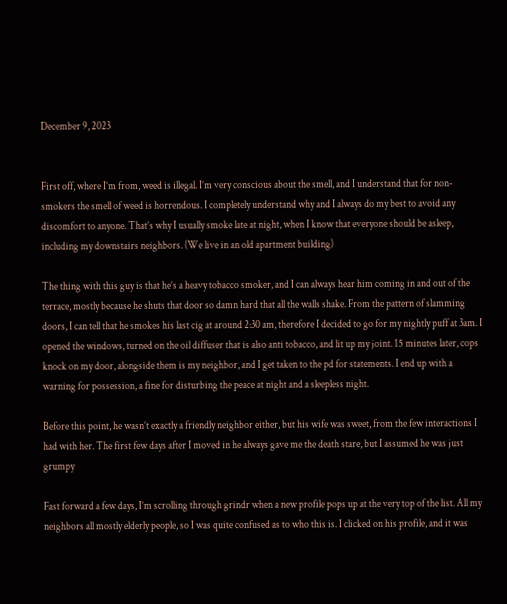December 9, 2023


First off, where I’m from, weed is illegal. I’m very conscious about the smell, and I understand that for non-smokers the smell of weed is horrendous. I completely understand why and I always do my best to avoid any discomfort to anyone. That’s why I usually smoke late at night, when I know that everyone should be asleep, including my downstairs neighbors. (We live in an old apartment building)

The thing with this guy is that he’s a heavy tobacco smoker, and I can always hear him coming in and out of the terrace, mostly because he shuts that door so damn hard that all the walls shake. From the pattern of slamming doors, I can tell that he smokes his last cig at around 2:30 am, therefore I decided to go for my nightly puff at 3am. I opened the windows, turned on the oil diffuser that is also anti tobacco, and lit up my joint. 15 minutes later, cops knock on my door, alongside them is my neighbor, and I get taken to the pd for statements. I end up with a warning for possession, a fine for disturbing the peace at night and a sleepless night.

Before this point, he wasn’t exactly a friendly neighbor either, but his wife was sweet, from the few interactions I had with her. The first few days after I moved in he always gave me the death stare, but I assumed he was just grumpy

Fast forward a few days, I’m scrolling through grindr when a new profile pops up at the very top of the list. All my neighbors all mostly elderly people, so I was quite confused as to who this is. I clicked on his profile, and it was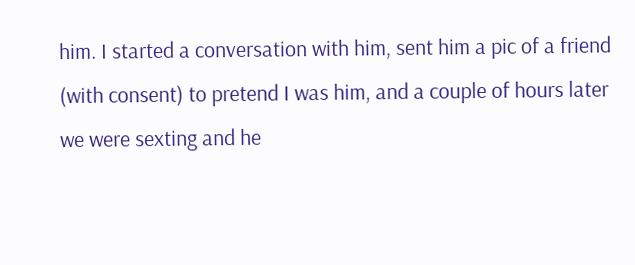him. I started a conversation with him, sent him a pic of a friend (with consent) to pretend I was him, and a couple of hours later we were sexting and he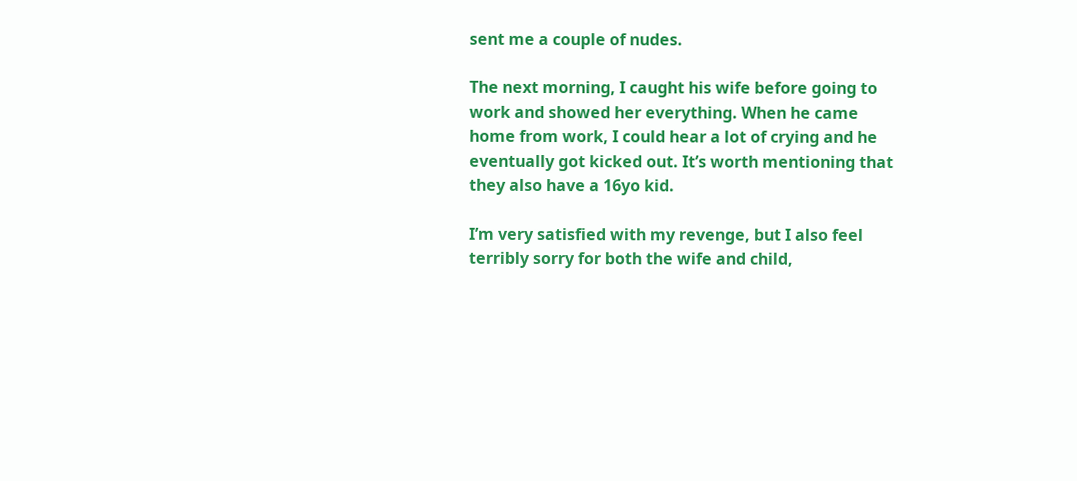sent me a couple of nudes.

The next morning, I caught his wife before going to work and showed her everything. When he came home from work, I could hear a lot of crying and he eventually got kicked out. It’s worth mentioning that they also have a 16yo kid.

I’m very satisfied with my revenge, but I also feel terribly sorry for both the wife and child,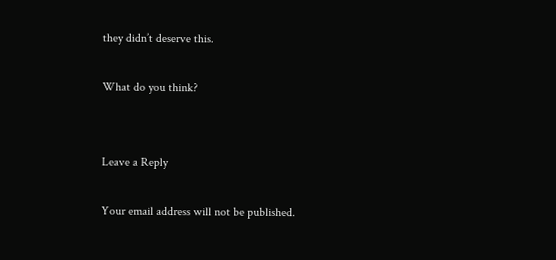they didn’t deserve this.

What do you think?


Leave a Reply

Your email address will not be published.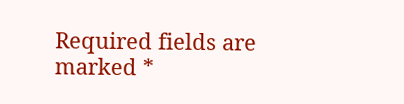Required fields are marked *